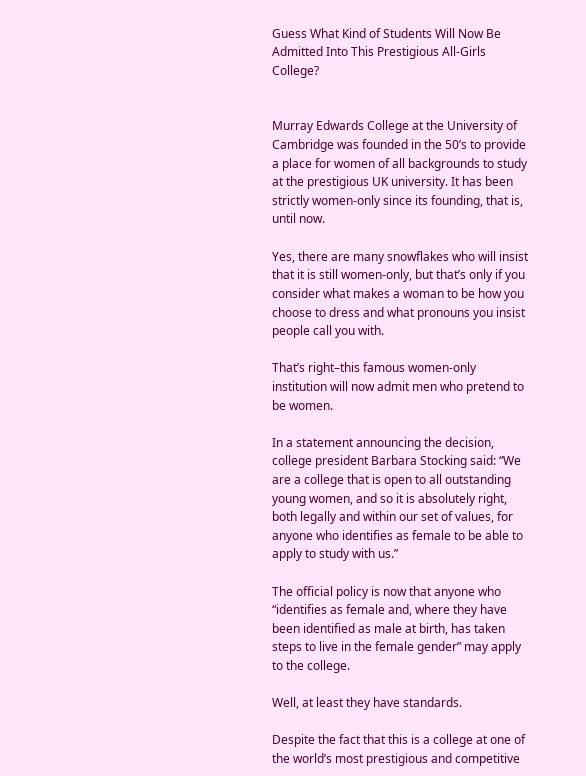Guess What Kind of Students Will Now Be Admitted Into This Prestigious All-Girls College?


Murray Edwards College at the University of Cambridge was founded in the 50’s to provide a place for women of all backgrounds to study at the prestigious UK university. It has been strictly women-only since its founding, that is, until now.

Yes, there are many snowflakes who will insist that it is still women-only, but that’s only if you consider what makes a woman to be how you choose to dress and what pronouns you insist people call you with.

That’s right–this famous women-only institution will now admit men who pretend to be women.

In a statement announcing the decision, college president Barbara Stocking said: “We are a college that is open to all outstanding young women, and so it is absolutely right, both legally and within our set of values, for anyone who identifies as female to be able to apply to study with us.”

The official policy is now that anyone who “identifies as female and, where they have been identified as male at birth, has taken steps to live in the female gender” may apply to the college.

Well, at least they have standards.

Despite the fact that this is a college at one of the world’s most prestigious and competitive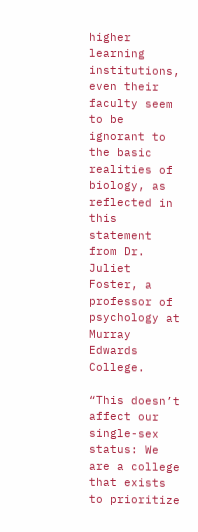higher learning institutions, even their faculty seem to be ignorant to the basic realities of biology, as reflected in this statement from Dr. Juliet Foster, a professor of psychology at Murray Edwards College.

“This doesn’t affect our single-sex status: We are a college that exists to prioritize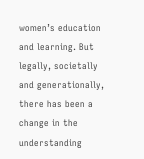women’s education and learning. But legally, societally and generationally, there has been a change in the understanding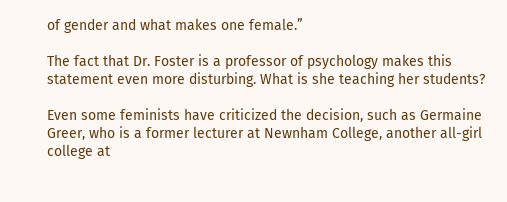of gender and what makes one female.”

The fact that Dr. Foster is a professor of psychology makes this statement even more disturbing. What is she teaching her students?

Even some feminists have criticized the decision, such as Germaine Greer, who is a former lecturer at Newnham College, another all-girl college at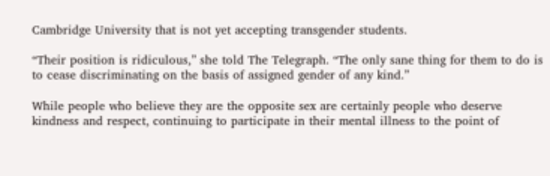Cambridge University that is not yet accepting transgender students.

“Their position is ridiculous,” she told The Telegraph. “The only sane thing for them to do is to cease discriminating on the basis of assigned gender of any kind.”

While people who believe they are the opposite sex are certainly people who deserve kindness and respect, continuing to participate in their mental illness to the point of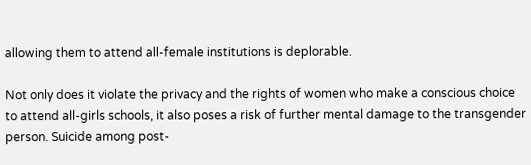allowing them to attend all-female institutions is deplorable.

Not only does it violate the privacy and the rights of women who make a conscious choice to attend all-girls schools, it also poses a risk of further mental damage to the transgender person. Suicide among post-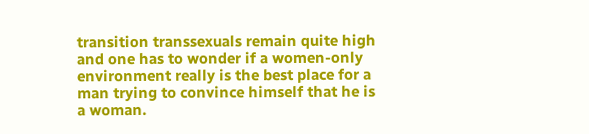transition transsexuals remain quite high and one has to wonder if a women-only environment really is the best place for a man trying to convince himself that he is a woman.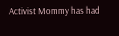Activist Mommy has had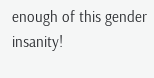enough of this gender insanity!